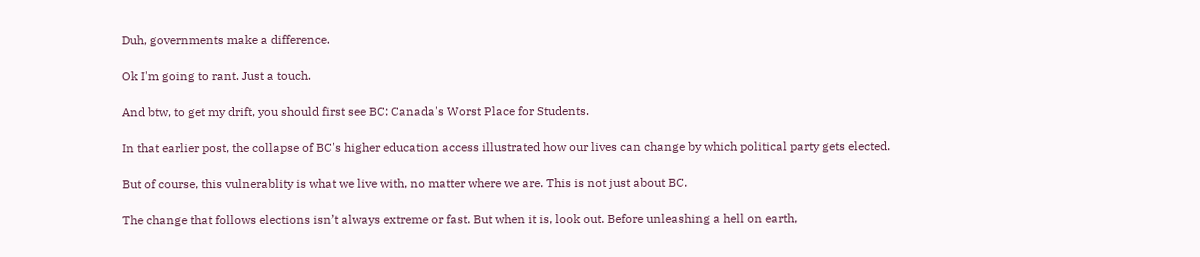Duh, governments make a difference.

Ok I'm going to rant. Just a touch.

And btw, to get my drift, you should first see BC: Canada's Worst Place for Students.

In that earlier post, the collapse of BC's higher education access illustrated how our lives can change by which political party gets elected.

But of course, this vulnerablity is what we live with, no matter where we are. This is not just about BC.

The change that follows elections isn’t always extreme or fast. But when it is, look out. Before unleashing a hell on earth,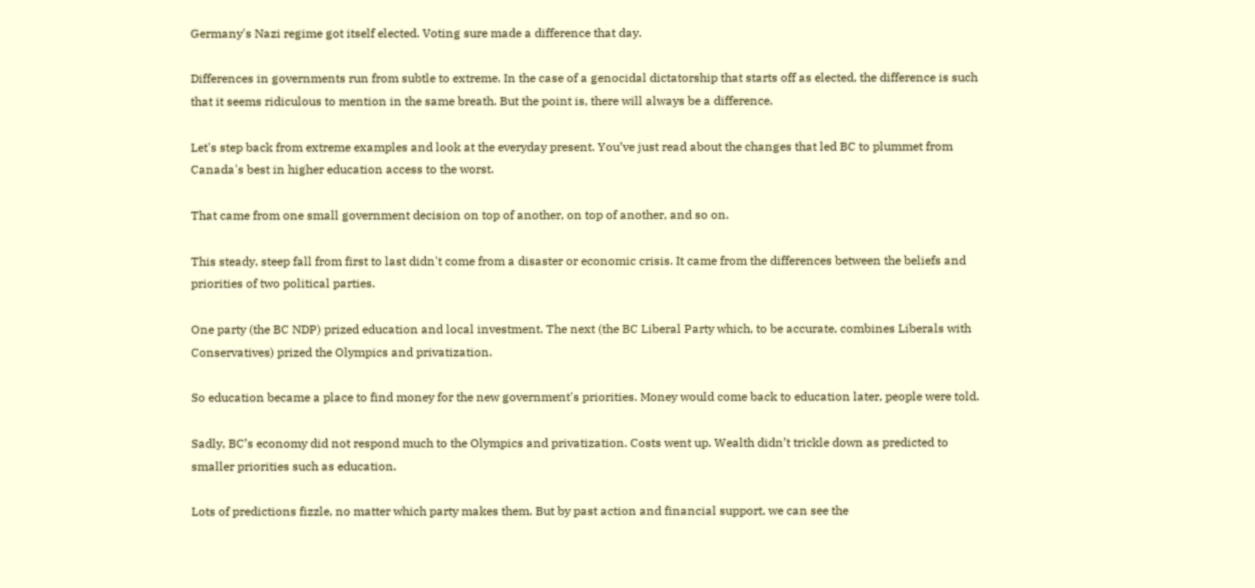Germany's Nazi regime got itself elected. Voting sure made a difference that day.

Differences in governments run from subtle to extreme. In the case of a genocidal dictatorship that starts off as elected, the difference is such that it seems ridiculous to mention in the same breath. But the point is, there will always be a difference.

Let's step back from extreme examples and look at the everyday present. You’ve just read about the changes that led BC to plummet from Canada's best in higher education access to the worst.

That came from one small government decision on top of another, on top of another, and so on.

This steady, steep fall from first to last didn't come from a disaster or economic crisis. It came from the differences between the beliefs and priorities of two political parties.

One party (the BC NDP) prized education and local investment. The next (the BC Liberal Party which, to be accurate, combines Liberals with Conservatives) prized the Olympics and privatization.

So education became a place to find money for the new government's priorities. Money would come back to education later, people were told.

Sadly, BC’s economy did not respond much to the Olympics and privatization. Costs went up. Wealth didn’t trickle down as predicted to smaller priorities such as education.

Lots of predictions fizzle, no matter which party makes them. But by past action and financial support, we can see the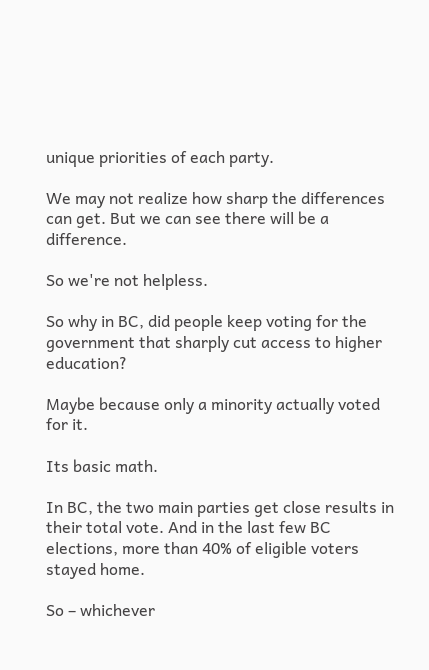unique priorities of each party.

We may not realize how sharp the differences can get. But we can see there will be a difference.

So we're not helpless.

So why in BC, did people keep voting for the government that sharply cut access to higher education?

Maybe because only a minority actually voted for it.

Its basic math.

In BC, the two main parties get close results in their total vote. And in the last few BC elections, more than 40% of eligible voters stayed home.

So – whichever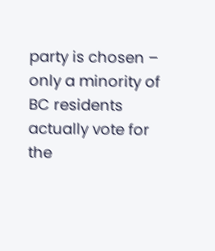party is chosen – only a minority of BC residents actually vote for the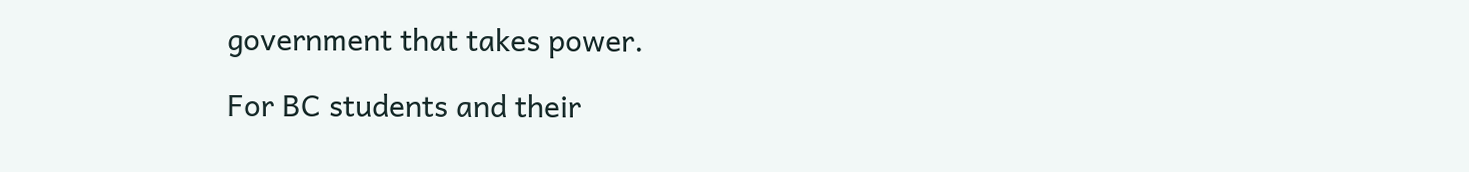government that takes power.

For BC students and their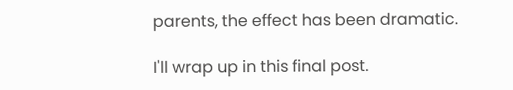parents, the effect has been dramatic.

I'll wrap up in this final post.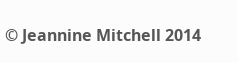© Jeannine Mitchell 2014